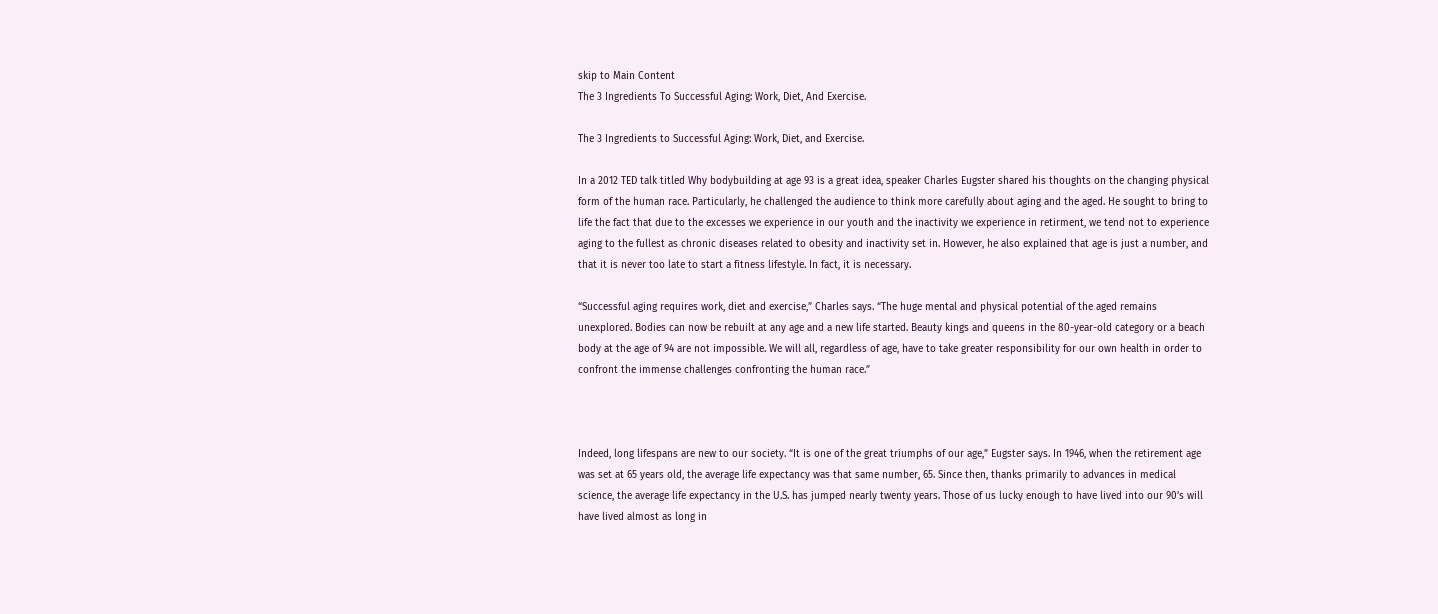skip to Main Content
The 3 Ingredients To Successful Aging: Work, Diet, And Exercise.

The 3 Ingredients to Successful Aging: Work, Diet, and Exercise.

In a 2012 TED talk titled Why bodybuilding at age 93 is a great idea, speaker Charles Eugster shared his thoughts on the changing physical form of the human race. Particularly, he challenged the audience to think more carefully about aging and the aged. He sought to bring to life the fact that due to the excesses we experience in our youth and the inactivity we experience in retirment, we tend not to experience aging to the fullest as chronic diseases related to obesity and inactivity set in. However, he also explained that age is just a number, and that it is never too late to start a fitness lifestyle. In fact, it is necessary.

“Successful aging requires work, diet and exercise,” Charles says. “The huge mental and physical potential of the aged remains unexplored. Bodies can now be rebuilt at any age and a new life started. Beauty kings and queens in the 80-year-old category or a beach body at the age of 94 are not impossible. We will all, regardless of age, have to take greater responsibility for our own health in order to confront the immense challenges confronting the human race.”



Indeed, long lifespans are new to our society. “It is one of the great triumphs of our age,” Eugster says. In 1946, when the retirement age was set at 65 years old, the average life expectancy was that same number, 65. Since then, thanks primarily to advances in medical science, the average life expectancy in the U.S. has jumped nearly twenty years. Those of us lucky enough to have lived into our 90’s will have lived almost as long in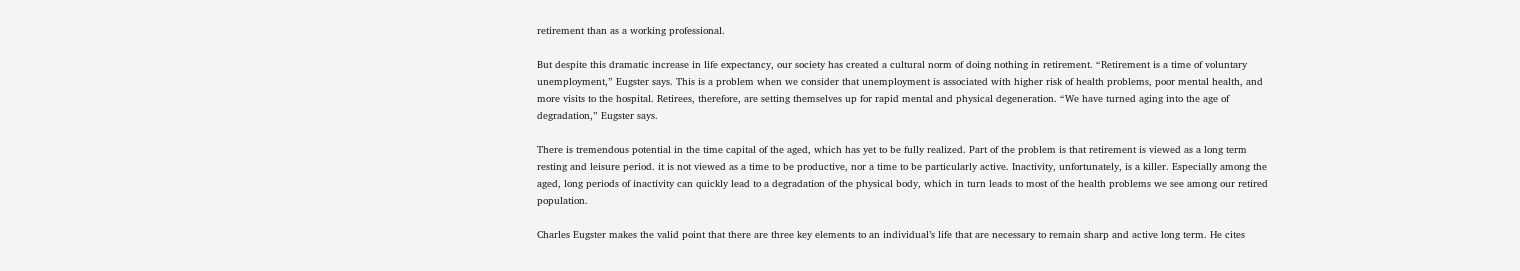retirement than as a working professional.

But despite this dramatic increase in life expectancy, our society has created a cultural norm of doing nothing in retirement. “Retirement is a time of voluntary unemployment,” Eugster says. This is a problem when we consider that unemployment is associated with higher risk of health problems, poor mental health, and more visits to the hospital. Retirees, therefore, are setting themselves up for rapid mental and physical degeneration. “We have turned aging into the age of degradation,” Eugster says.

There is tremendous potential in the time capital of the aged, which has yet to be fully realized. Part of the problem is that retirement is viewed as a long term resting and leisure period. it is not viewed as a time to be productive, nor a time to be particularly active. Inactivity, unfortunately, is a killer. Especially among the aged, long periods of inactivity can quickly lead to a degradation of the physical body, which in turn leads to most of the health problems we see among our retired population.

Charles Eugster makes the valid point that there are three key elements to an individual’s life that are necessary to remain sharp and active long term. He cites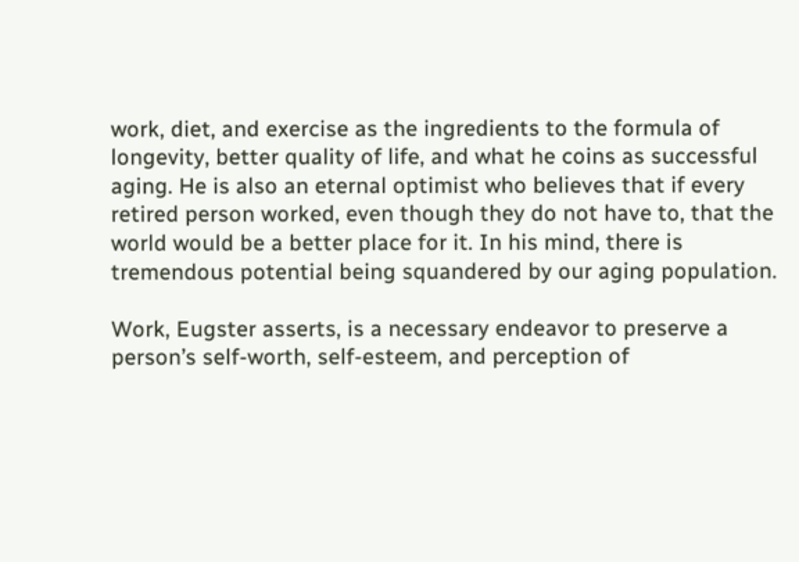work, diet, and exercise as the ingredients to the formula of longevity, better quality of life, and what he coins as successful aging. He is also an eternal optimist who believes that if every retired person worked, even though they do not have to, that the world would be a better place for it. In his mind, there is tremendous potential being squandered by our aging population.

Work, Eugster asserts, is a necessary endeavor to preserve a person’s self-worth, self-esteem, and perception of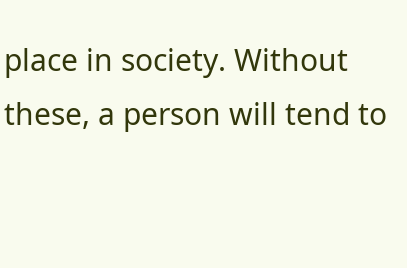place in society. Without these, a person will tend to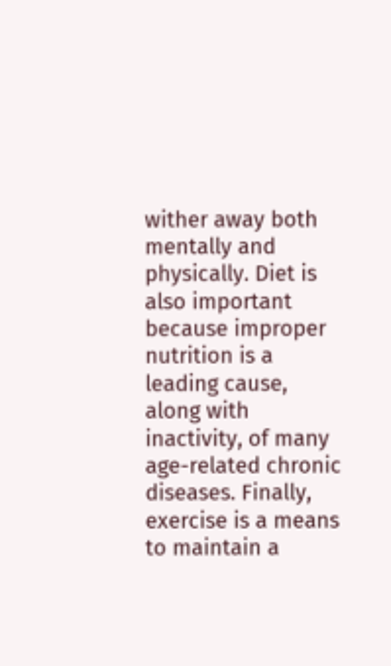wither away both mentally and physically. Diet is also important because improper nutrition is a leading cause, along with inactivity, of many age-related chronic diseases. Finally, exercise is a means to maintain a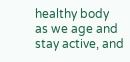healthy body as we age and stay active, and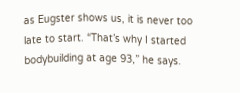as Eugster shows us, it is never too late to start. “That’s why I started bodybuilding at age 93,” he says.